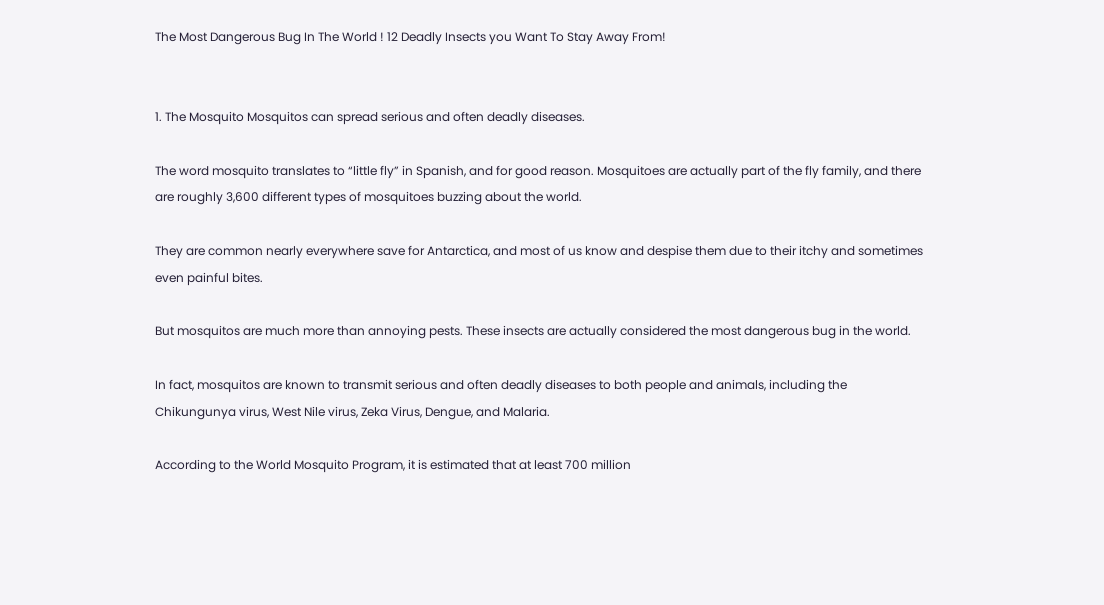The Most Dangerous Bug In The World ! 12 Deadly Insects you Want To Stay Away From!


1. The Mosquito Mosquitos can spread serious and often deadly diseases.

The word mosquito translates to “little fly” in Spanish, and for good reason. Mosquitoes are actually part of the fly family, and there are roughly 3,600 different types of mosquitoes buzzing about the world.

They are common nearly everywhere save for Antarctica, and most of us know and despise them due to their itchy and sometimes even painful bites.

But mosquitos are much more than annoying pests. These insects are actually considered the most dangerous bug in the world.

In fact, mosquitos are known to transmit serious and often deadly diseases to both people and animals, including the Chikungunya virus, West Nile virus, Zeka Virus, Dengue, and Malaria.

According to the World Mosquito Program, it is estimated that at least 700 million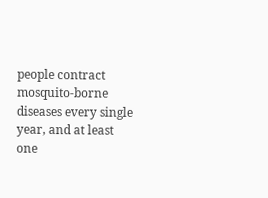people contract mosquito-borne diseases every single year, and at least one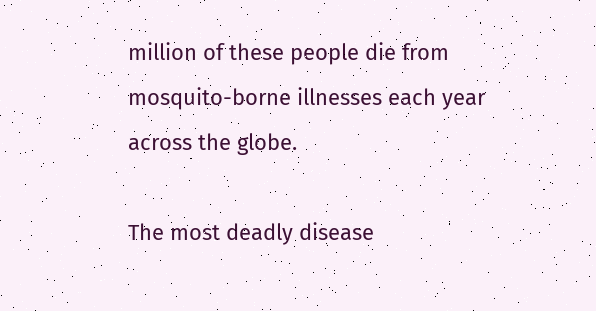million of these people die from mosquito-borne illnesses each year across the globe.

The most deadly disease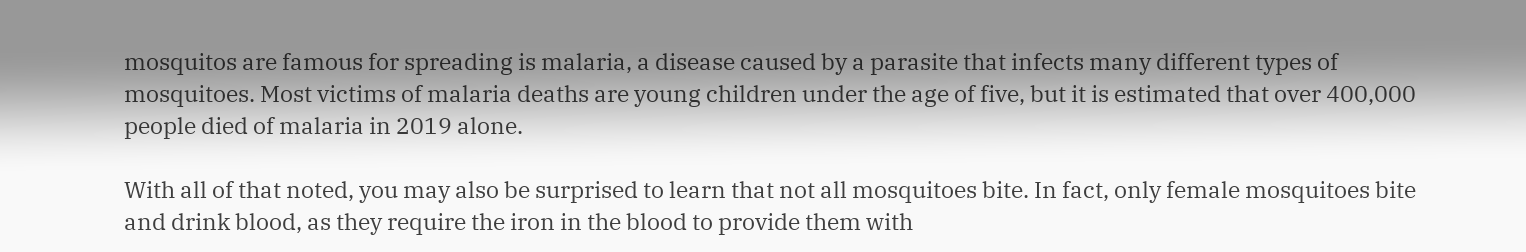mosquitos are famous for spreading is malaria, a disease caused by a parasite that infects many different types of mosquitoes. Most victims of malaria deaths are young children under the age of five, but it is estimated that over 400,000 people died of malaria in 2019 alone.

With all of that noted, you may also be surprised to learn that not all mosquitoes bite. In fact, only female mosquitoes bite and drink blood, as they require the iron in the blood to provide them with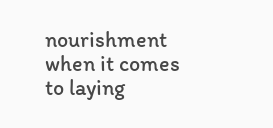nourishment when it comes to laying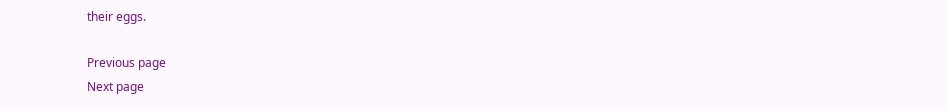their eggs.

Previous page
Next page